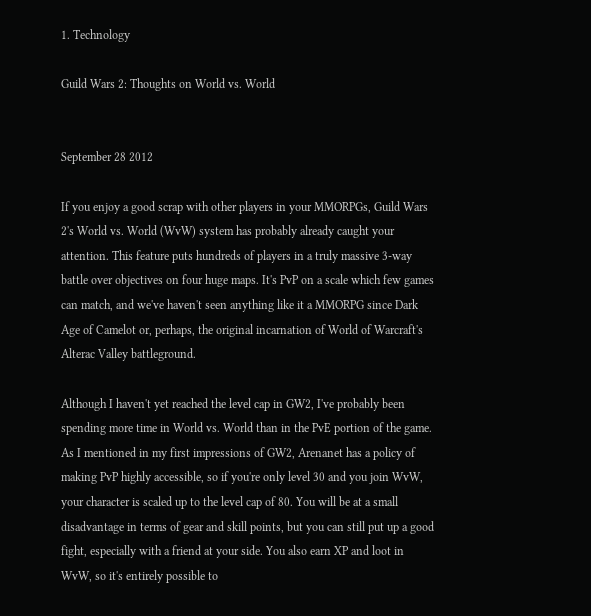1. Technology

Guild Wars 2: Thoughts on World vs. World


September 28 2012

If you enjoy a good scrap with other players in your MMORPGs, Guild Wars 2's World vs. World (WvW) system has probably already caught your attention. This feature puts hundreds of players in a truly massive 3-way battle over objectives on four huge maps. It's PvP on a scale which few games can match, and we've haven't seen anything like it a MMORPG since Dark Age of Camelot or, perhaps, the original incarnation of World of Warcraft's Alterac Valley battleground.

Although I haven't yet reached the level cap in GW2, I've probably been spending more time in World vs. World than in the PvE portion of the game. As I mentioned in my first impressions of GW2, Arenanet has a policy of making PvP highly accessible, so if you're only level 30 and you join WvW, your character is scaled up to the level cap of 80. You will be at a small disadvantage in terms of gear and skill points, but you can still put up a good fight, especially with a friend at your side. You also earn XP and loot in WvW, so it's entirely possible to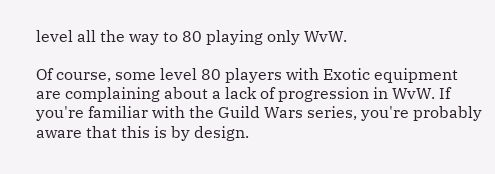level all the way to 80 playing only WvW.

Of course, some level 80 players with Exotic equipment are complaining about a lack of progression in WvW. If you're familiar with the Guild Wars series, you're probably aware that this is by design.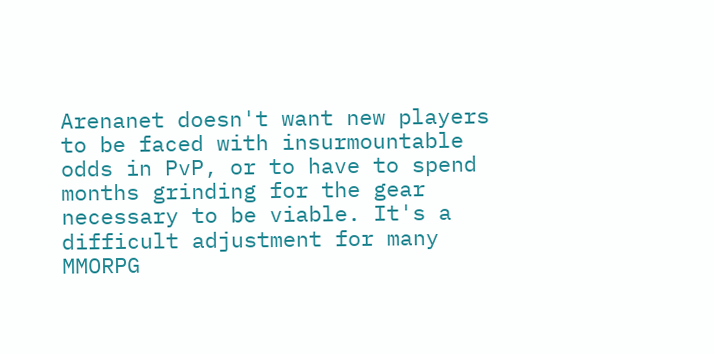Arenanet doesn't want new players to be faced with insurmountable odds in PvP, or to have to spend months grinding for the gear necessary to be viable. It's a difficult adjustment for many MMORPG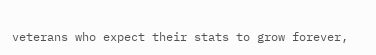veterans who expect their stats to grow forever,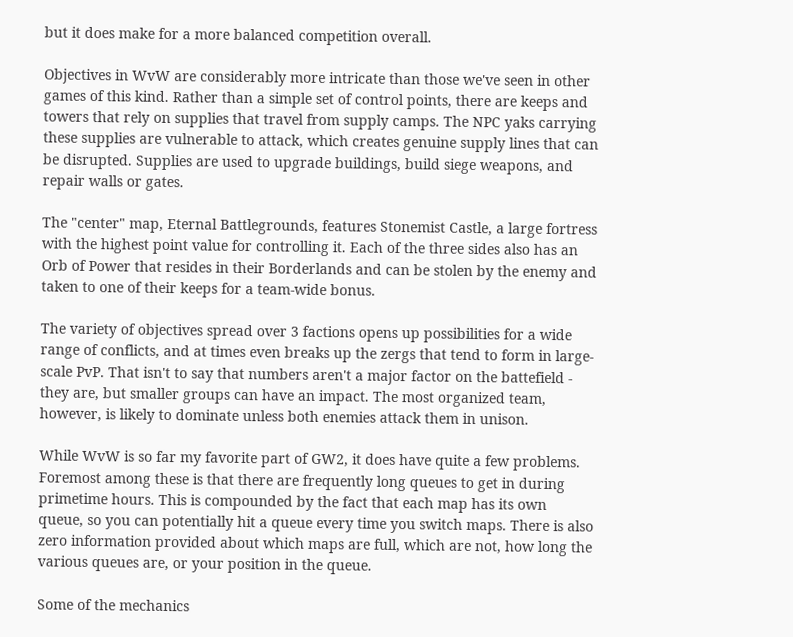but it does make for a more balanced competition overall.

Objectives in WvW are considerably more intricate than those we've seen in other games of this kind. Rather than a simple set of control points, there are keeps and towers that rely on supplies that travel from supply camps. The NPC yaks carrying these supplies are vulnerable to attack, which creates genuine supply lines that can be disrupted. Supplies are used to upgrade buildings, build siege weapons, and repair walls or gates.

The "center" map, Eternal Battlegrounds, features Stonemist Castle, a large fortress with the highest point value for controlling it. Each of the three sides also has an Orb of Power that resides in their Borderlands and can be stolen by the enemy and taken to one of their keeps for a team-wide bonus.

The variety of objectives spread over 3 factions opens up possibilities for a wide range of conflicts, and at times even breaks up the zergs that tend to form in large-scale PvP. That isn't to say that numbers aren't a major factor on the battefield - they are, but smaller groups can have an impact. The most organized team, however, is likely to dominate unless both enemies attack them in unison.

While WvW is so far my favorite part of GW2, it does have quite a few problems. Foremost among these is that there are frequently long queues to get in during primetime hours. This is compounded by the fact that each map has its own queue, so you can potentially hit a queue every time you switch maps. There is also zero information provided about which maps are full, which are not, how long the various queues are, or your position in the queue.

Some of the mechanics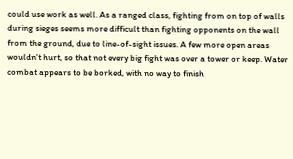could use work as well. As a ranged class, fighting from on top of walls during sieges seems more difficult than fighting opponents on the wall from the ground, due to line-of-sight issues. A few more open areas wouldn't hurt, so that not every big fight was over a tower or keep. Water combat appears to be borked, with no way to finish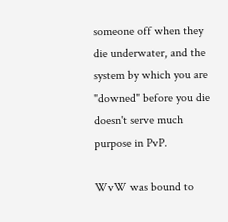someone off when they die underwater, and the system by which you are "downed" before you die doesn't serve much purpose in PvP.

WvW was bound to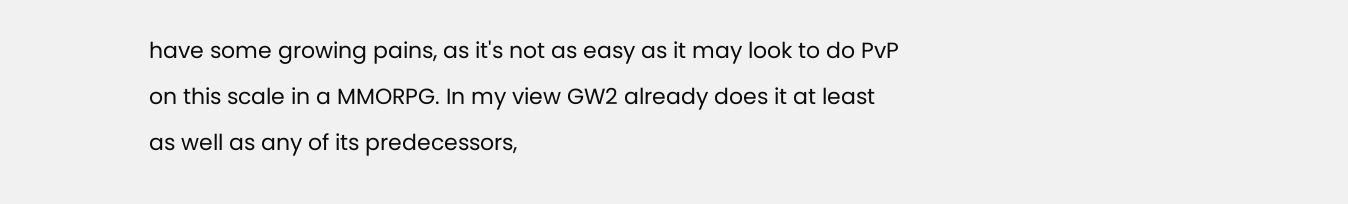have some growing pains, as it's not as easy as it may look to do PvP on this scale in a MMORPG. In my view GW2 already does it at least as well as any of its predecessors,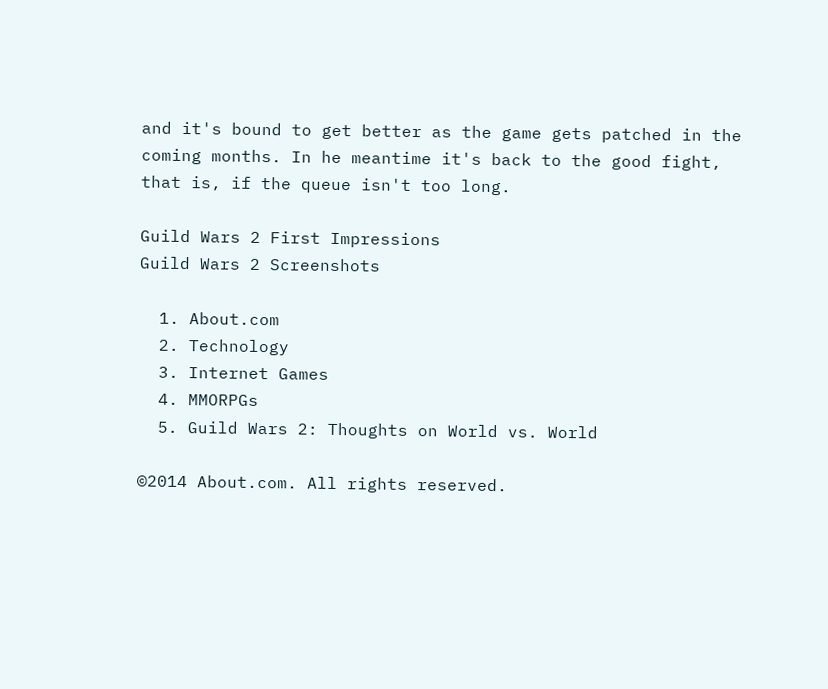and it's bound to get better as the game gets patched in the coming months. In he meantime it's back to the good fight, that is, if the queue isn't too long.

Guild Wars 2 First Impressions
Guild Wars 2 Screenshots

  1. About.com
  2. Technology
  3. Internet Games
  4. MMORPGs
  5. Guild Wars 2: Thoughts on World vs. World

©2014 About.com. All rights reserved.